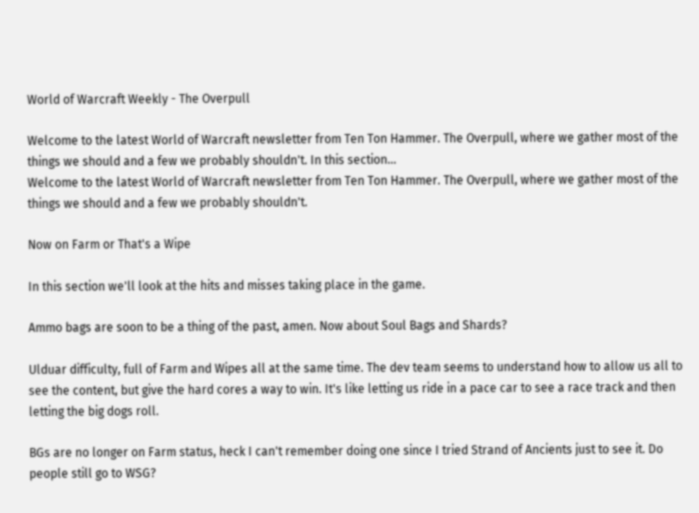World of Warcraft Weekly - The Overpull

Welcome to the latest World of Warcraft newsletter from Ten Ton Hammer. The Overpull, where we gather most of the things we should and a few we probably shouldn't. In this section...
Welcome to the latest World of Warcraft newsletter from Ten Ton Hammer. The Overpull, where we gather most of the things we should and a few we probably shouldn't.

Now on Farm or That's a Wipe

In this section we'll look at the hits and misses taking place in the game.

Ammo bags are soon to be a thing of the past, amen. Now about Soul Bags and Shards?

Ulduar difficulty, full of Farm and Wipes all at the same time. The dev team seems to understand how to allow us all to see the content, but give the hard cores a way to win. It's like letting us ride in a pace car to see a race track and then letting the big dogs roll.

BGs are no longer on Farm status, heck I can't remember doing one since I tried Strand of Ancients just to see it. Do people still go to WSG?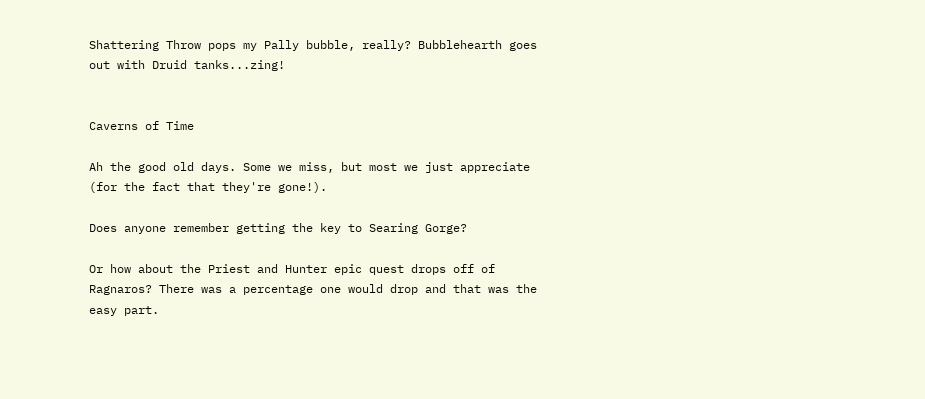Shattering Throw pops my Pally bubble, really? Bubblehearth goes out with Druid tanks...zing!


Caverns of Time

Ah the good old days. Some we miss, but most we just appreciate (for the fact that they're gone!).

Does anyone remember getting the key to Searing Gorge?

Or how about the Priest and Hunter epic quest drops off of Ragnaros? There was a percentage one would drop and that was the easy part.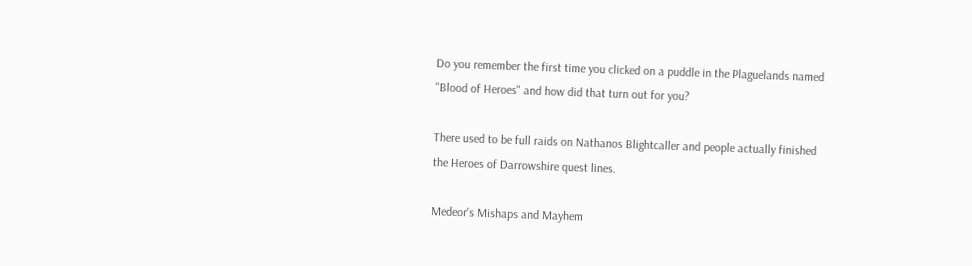Do you remember the first time you clicked on a puddle in the Plaguelands named "Blood of Heroes" and how did that turn out for you?

There used to be full raids on Nathanos Blightcaller and people actually finished the Heroes of Darrowshire quest lines.

Medeor's Mishaps and Mayhem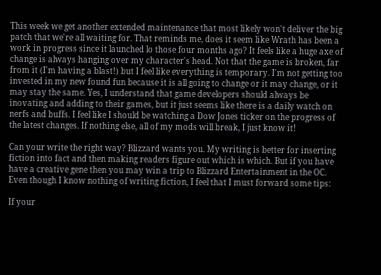This week we get another extended maintenance that most likely won't deliver the big patch that we're all waiting for. That reminds me, does it seem like Wrath has been a work in progress since it launched lo those four months ago? It feels like a huge axe of change is always hanging over my character's head. Not that the game is broken, far from it (I'm having a blast!) but I feel like everything is temporary. I'm not getting too invested in my new found fun because it is all going to change or it may change, or it may stay the same. Yes, I understand that game developers should always be inovating and adding to their games, but it just seems like there is a daily watch on nerfs and buffs. I feel like I should be watching a Dow Jones ticker on the progress of the latest changes. If nothing else, all of my mods will break, I just know it!

Can your write the right way? Blizzard wants you. My writing is better for inserting fiction into fact and then making readers figure out which is which. But if you have have a creative gene then you may win a trip to Blizzard Entertainment in the OC. Even though I know nothing of writing fiction, I feel that I must forward some tips:

If your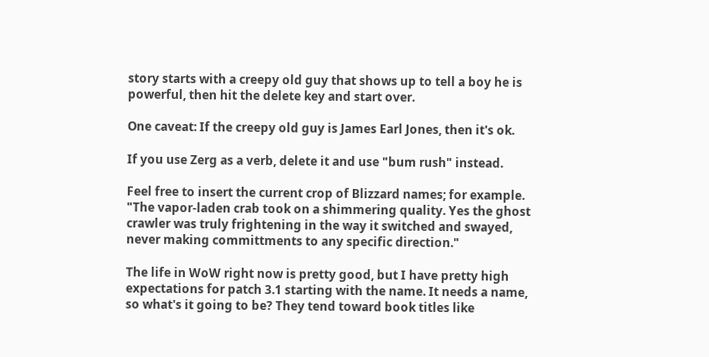story starts with a creepy old guy that shows up to tell a boy he is powerful, then hit the delete key and start over.

One caveat: If the creepy old guy is James Earl Jones, then it's ok.

If you use Zerg as a verb, delete it and use "bum rush" instead.

Feel free to insert the current crop of Blizzard names; for example. "The vapor-laden crab took on a shimmering quality. Yes the ghost crawler was truly frightening in the way it switched and swayed, never making committments to any specific direction."

The life in WoW right now is pretty good, but I have pretty high expectations for patch 3.1 starting with the name. It needs a name, so what's it going to be? They tend toward book titles like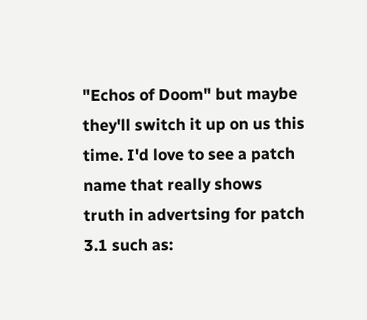"Echos of Doom" but maybe they'll switch it up on us this time. I'd love to see a patch name that really shows truth in advertsing for patch 3.1 such as: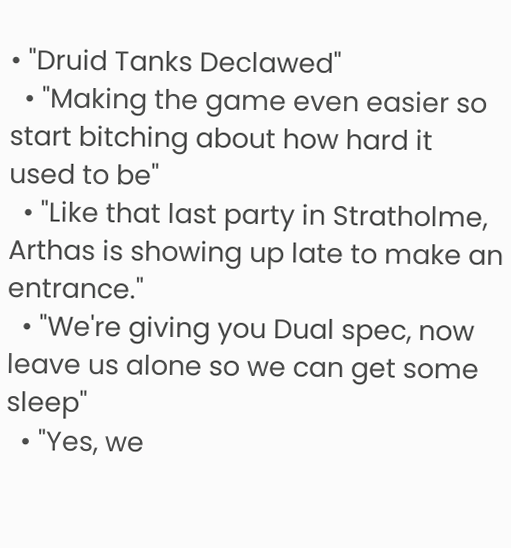• "Druid Tanks Declawed"
  • "Making the game even easier so start bitching about how hard it used to be"
  • "Like that last party in Stratholme, Arthas is showing up late to make an entrance."
  • "We're giving you Dual spec, now leave us alone so we can get some sleep"
  • "Yes, we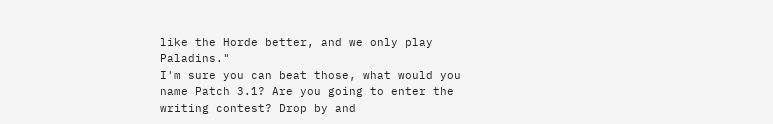like the Horde better, and we only play Paladins."
I'm sure you can beat those, what would you name Patch 3.1? Are you going to enter the writing contest? Drop by and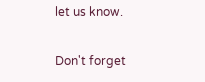let us know.

Don't forget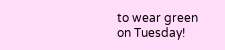to wear green on Tuesday!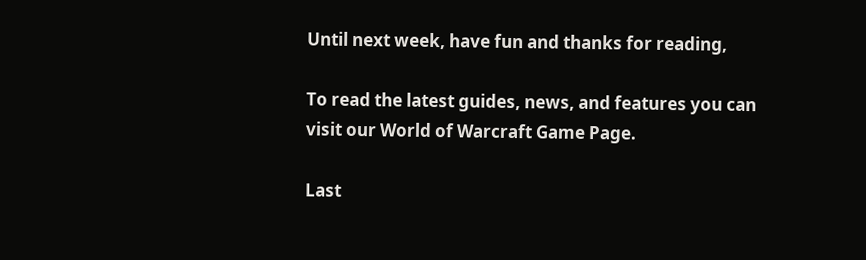Until next week, have fun and thanks for reading,

To read the latest guides, news, and features you can visit our World of Warcraft Game Page.

Last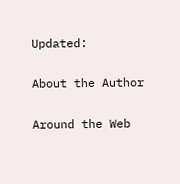Updated:

About the Author

Around the Web